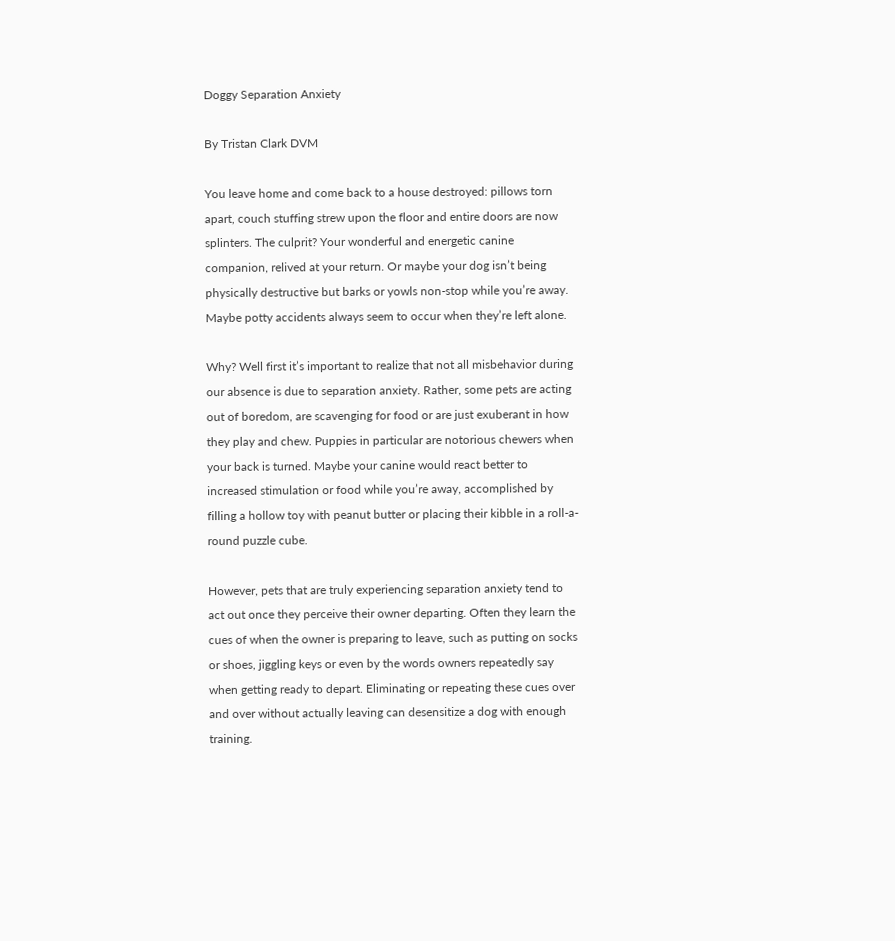Doggy Separation Anxiety

By Tristan Clark DVM

You leave home and come back to a house destroyed: pillows torn apart, couch stuffing strew upon the floor and entire doors are now splinters. The culprit? Your wonderful and energetic canine companion, relived at your return. Or maybe your dog isn’t being physically destructive but barks or yowls non-stop while you’re away. Maybe potty accidents always seem to occur when they’re left alone.

Why? Well first it’s important to realize that not all misbehavior during our absence is due to separation anxiety. Rather, some pets are acting out of boredom, are scavenging for food or are just exuberant in how they play and chew. Puppies in particular are notorious chewers when your back is turned. Maybe your canine would react better to increased stimulation or food while you’re away, accomplished by filling a hollow toy with peanut butter or placing their kibble in a roll-a-round puzzle cube.

However, pets that are truly experiencing separation anxiety tend to act out once they perceive their owner departing. Often they learn the cues of when the owner is preparing to leave, such as putting on socks or shoes, jiggling keys or even by the words owners repeatedly say when getting ready to depart. Eliminating or repeating these cues over and over without actually leaving can desensitize a dog with enough training.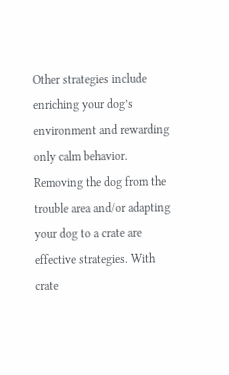Other strategies include enriching your dog’s environment and rewarding only calm behavior. Removing the dog from the trouble area and/or adapting your dog to a crate are effective strategies. With crate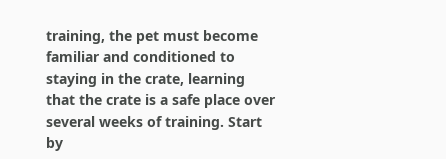training, the pet must become familiar and conditioned to staying in the crate, learning that the crate is a safe place over several weeks of training. Start by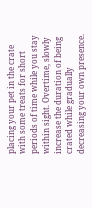placing your pet in the crate with some treats for short periods of time while you stay within sight. Overtime, slowly increase the duration of being crated while gradually decreasing your own presence.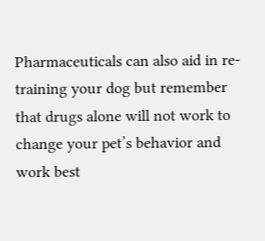Pharmaceuticals can also aid in re-training your dog but remember that drugs alone will not work to change your pet’s behavior and work best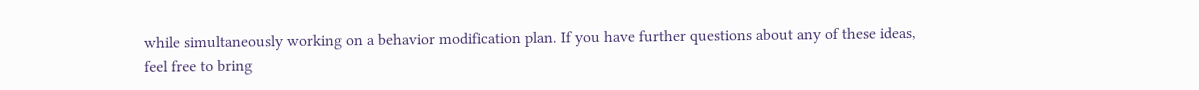while simultaneously working on a behavior modification plan. If you have further questions about any of these ideas, feel free to bring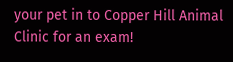your pet in to Copper Hill Animal Clinic for an exam!